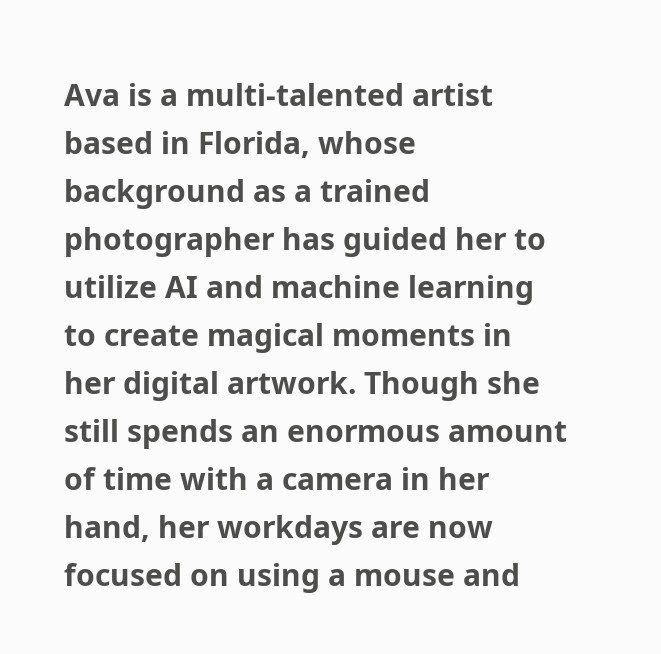Ava is a multi-talented artist based in Florida, whose background as a trained photographer has guided her to utilize AI and machine learning to create magical moments in her digital artwork. Though she still spends an enormous amount of time with a camera in her hand, her workdays are now focused on using a mouse and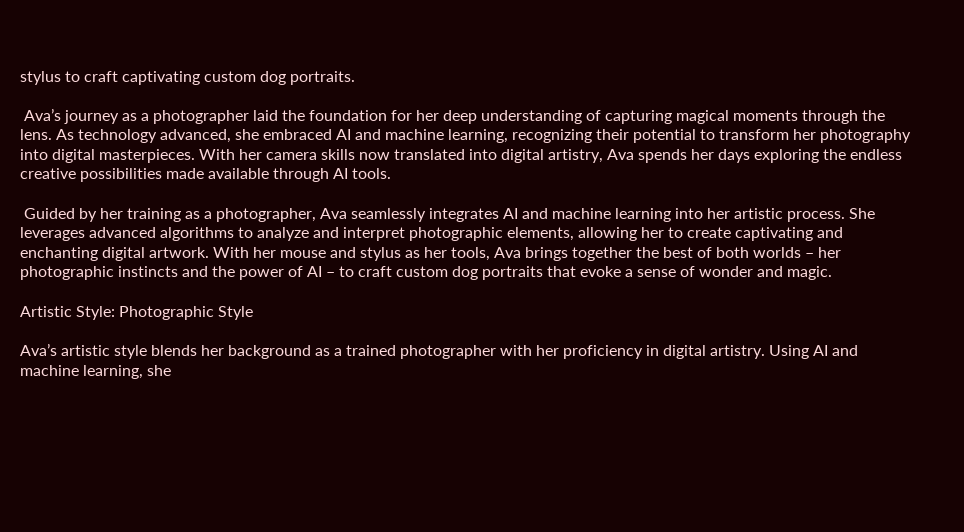stylus to craft captivating custom dog portraits.

 Ava’s journey as a photographer laid the foundation for her deep understanding of capturing magical moments through the lens. As technology advanced, she embraced AI and machine learning, recognizing their potential to transform her photography into digital masterpieces. With her camera skills now translated into digital artistry, Ava spends her days exploring the endless creative possibilities made available through AI tools.

 Guided by her training as a photographer, Ava seamlessly integrates AI and machine learning into her artistic process. She leverages advanced algorithms to analyze and interpret photographic elements, allowing her to create captivating and enchanting digital artwork. With her mouse and stylus as her tools, Ava brings together the best of both worlds – her photographic instincts and the power of AI – to craft custom dog portraits that evoke a sense of wonder and magic.

Artistic Style: Photographic Style

Ava’s artistic style blends her background as a trained photographer with her proficiency in digital artistry. Using AI and machine learning, she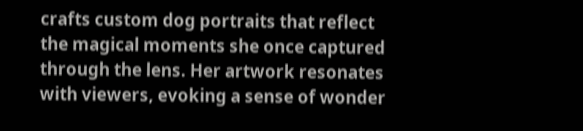crafts custom dog portraits that reflect the magical moments she once captured through the lens. Her artwork resonates with viewers, evoking a sense of wonder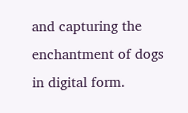and capturing the enchantment of dogs in digital form.